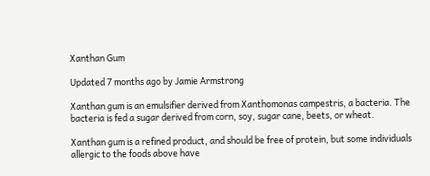Xanthan Gum

Updated 7 months ago by Jamie Armstrong

Xanthan gum is an emulsifier derived from Xanthomonas campestris, a bacteria. The bacteria is fed a sugar derived from corn, soy, sugar cane, beets, or wheat.

Xanthan gum is a refined product, and should be free of protein, but some individuals allergic to the foods above have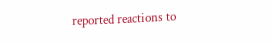reported reactions to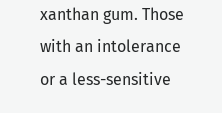xanthan gum. Those with an intolerance or a less-sensitive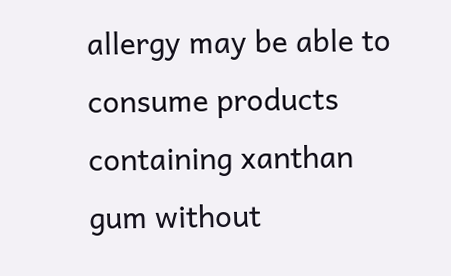allergy may be able to consume products containing xanthan gum without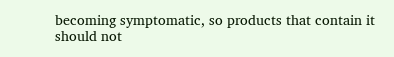becoming symptomatic, so products that contain it should not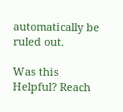automatically be ruled out.

Was this Helpful? Reach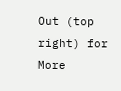Out (top right) for More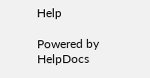Help

Powered by HelpDocs